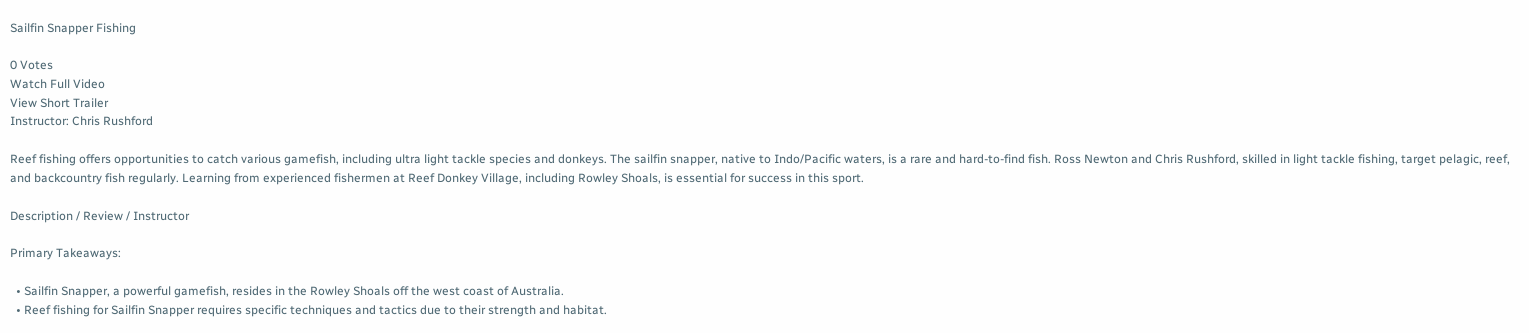Sailfin Snapper Fishing

0 Votes
Watch Full Video
View Short Trailer
Instructor: Chris Rushford

Reef fishing offers opportunities to catch various gamefish, including ultra light tackle species and donkeys. The sailfin snapper, native to Indo/Pacific waters, is a rare and hard-to-find fish. Ross Newton and Chris Rushford, skilled in light tackle fishing, target pelagic, reef, and backcountry fish regularly. Learning from experienced fishermen at Reef Donkey Village, including Rowley Shoals, is essential for success in this sport.

Description / Review / Instructor

Primary Takeaways:

  • Sailfin Snapper, a powerful gamefish, resides in the Rowley Shoals off the west coast of Australia.
  • Reef fishing for Sailfin Snapper requires specific techniques and tactics due to their strength and habitat.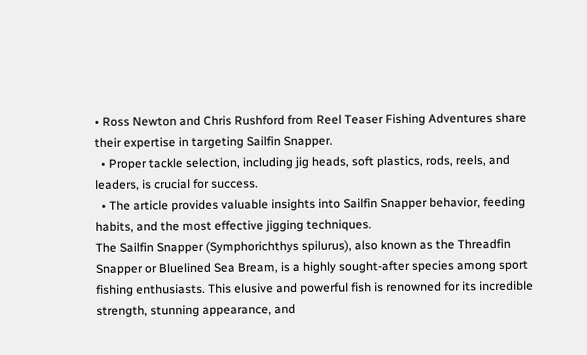• Ross Newton and Chris Rushford from Reel Teaser Fishing Adventures share their expertise in targeting Sailfin Snapper.
  • Proper tackle selection, including jig heads, soft plastics, rods, reels, and leaders, is crucial for success.
  • The article provides valuable insights into Sailfin Snapper behavior, feeding habits, and the most effective jigging techniques.
The Sailfin Snapper (Symphorichthys spilurus), also known as the Threadfin Snapper or Bluelined Sea Bream, is a highly sought-after species among sport fishing enthusiasts. This elusive and powerful fish is renowned for its incredible strength, stunning appearance, and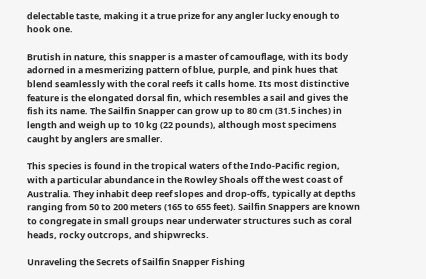delectable taste, making it a true prize for any angler lucky enough to hook one.

Brutish in nature, this snapper is a master of camouflage, with its body adorned in a mesmerizing pattern of blue, purple, and pink hues that blend seamlessly with the coral reefs it calls home. Its most distinctive feature is the elongated dorsal fin, which resembles a sail and gives the fish its name. The Sailfin Snapper can grow up to 80 cm (31.5 inches) in length and weigh up to 10 kg (22 pounds), although most specimens caught by anglers are smaller.

This species is found in the tropical waters of the Indo-Pacific region, with a particular abundance in the Rowley Shoals off the west coast of Australia. They inhabit deep reef slopes and drop-offs, typically at depths ranging from 50 to 200 meters (165 to 655 feet). Sailfin Snappers are known to congregate in small groups near underwater structures such as coral heads, rocky outcrops, and shipwrecks.

Unraveling the Secrets of Sailfin Snapper Fishing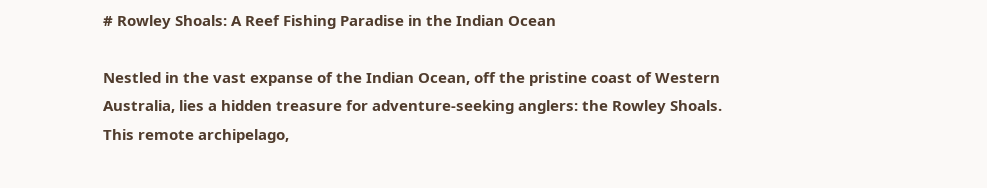# Rowley Shoals: A Reef Fishing Paradise in the Indian Ocean

Nestled in the vast expanse of the Indian Ocean, off the pristine coast of Western Australia, lies a hidden treasure for adventure-seeking anglers: the Rowley Shoals. This remote archipelago,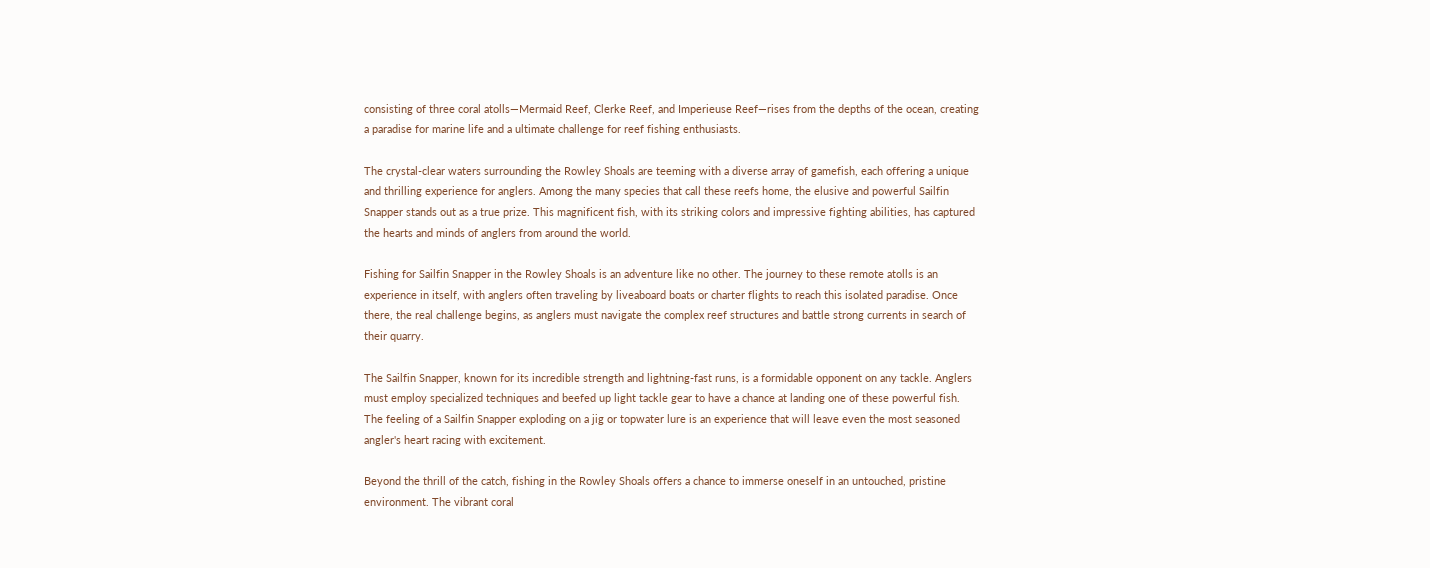consisting of three coral atolls—Mermaid Reef, Clerke Reef, and Imperieuse Reef—rises from the depths of the ocean, creating a paradise for marine life and a ultimate challenge for reef fishing enthusiasts.

The crystal-clear waters surrounding the Rowley Shoals are teeming with a diverse array of gamefish, each offering a unique and thrilling experience for anglers. Among the many species that call these reefs home, the elusive and powerful Sailfin Snapper stands out as a true prize. This magnificent fish, with its striking colors and impressive fighting abilities, has captured the hearts and minds of anglers from around the world.

Fishing for Sailfin Snapper in the Rowley Shoals is an adventure like no other. The journey to these remote atolls is an experience in itself, with anglers often traveling by liveaboard boats or charter flights to reach this isolated paradise. Once there, the real challenge begins, as anglers must navigate the complex reef structures and battle strong currents in search of their quarry.

The Sailfin Snapper, known for its incredible strength and lightning-fast runs, is a formidable opponent on any tackle. Anglers must employ specialized techniques and beefed up light tackle gear to have a chance at landing one of these powerful fish. The feeling of a Sailfin Snapper exploding on a jig or topwater lure is an experience that will leave even the most seasoned angler's heart racing with excitement.

Beyond the thrill of the catch, fishing in the Rowley Shoals offers a chance to immerse oneself in an untouched, pristine environment. The vibrant coral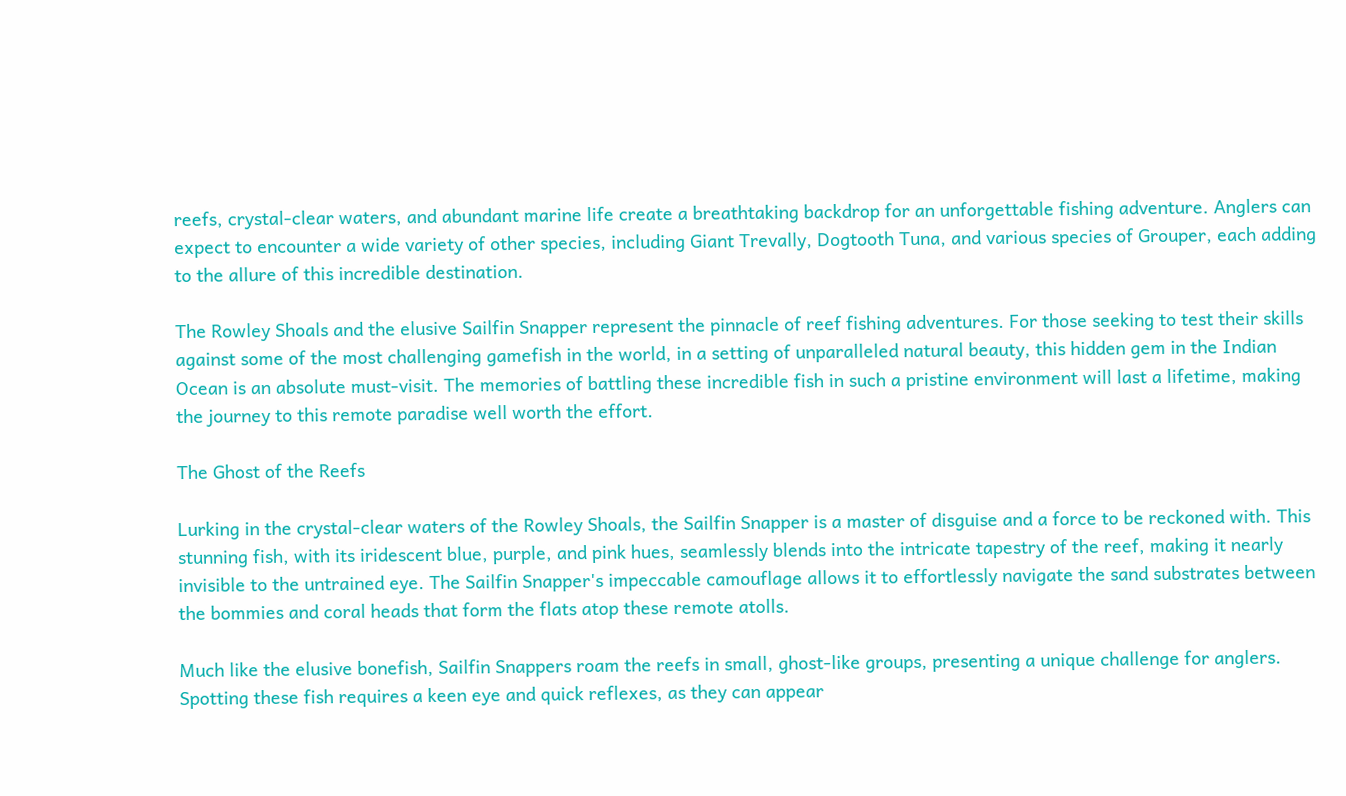reefs, crystal-clear waters, and abundant marine life create a breathtaking backdrop for an unforgettable fishing adventure. Anglers can expect to encounter a wide variety of other species, including Giant Trevally, Dogtooth Tuna, and various species of Grouper, each adding to the allure of this incredible destination.

The Rowley Shoals and the elusive Sailfin Snapper represent the pinnacle of reef fishing adventures. For those seeking to test their skills against some of the most challenging gamefish in the world, in a setting of unparalleled natural beauty, this hidden gem in the Indian Ocean is an absolute must-visit. The memories of battling these incredible fish in such a pristine environment will last a lifetime, making the journey to this remote paradise well worth the effort.

The Ghost of the Reefs

Lurking in the crystal-clear waters of the Rowley Shoals, the Sailfin Snapper is a master of disguise and a force to be reckoned with. This stunning fish, with its iridescent blue, purple, and pink hues, seamlessly blends into the intricate tapestry of the reef, making it nearly invisible to the untrained eye. The Sailfin Snapper's impeccable camouflage allows it to effortlessly navigate the sand substrates between the bommies and coral heads that form the flats atop these remote atolls.

Much like the elusive bonefish, Sailfin Snappers roam the reefs in small, ghost-like groups, presenting a unique challenge for anglers. Spotting these fish requires a keen eye and quick reflexes, as they can appear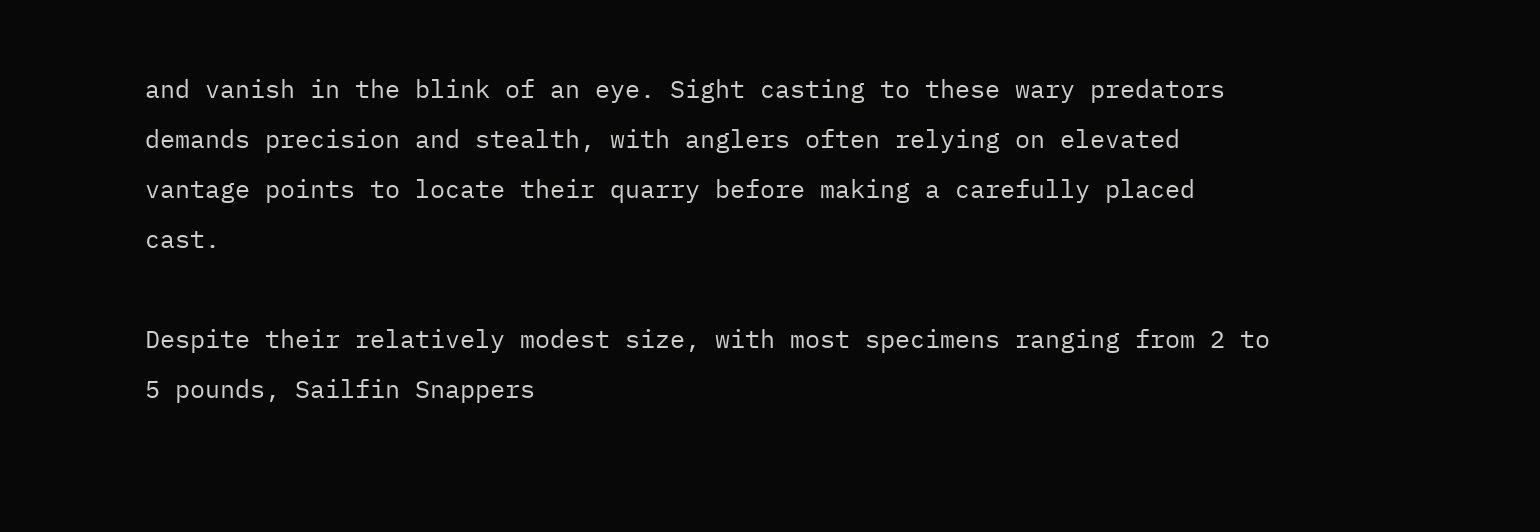and vanish in the blink of an eye. Sight casting to these wary predators demands precision and stealth, with anglers often relying on elevated vantage points to locate their quarry before making a carefully placed cast.

Despite their relatively modest size, with most specimens ranging from 2 to 5 pounds, Sailfin Snappers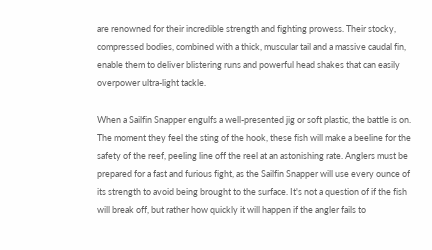are renowned for their incredible strength and fighting prowess. Their stocky, compressed bodies, combined with a thick, muscular tail and a massive caudal fin, enable them to deliver blistering runs and powerful head shakes that can easily overpower ultra-light tackle.

When a Sailfin Snapper engulfs a well-presented jig or soft plastic, the battle is on. The moment they feel the sting of the hook, these fish will make a beeline for the safety of the reef, peeling line off the reel at an astonishing rate. Anglers must be prepared for a fast and furious fight, as the Sailfin Snapper will use every ounce of its strength to avoid being brought to the surface. It's not a question of if the fish will break off, but rather how quickly it will happen if the angler fails to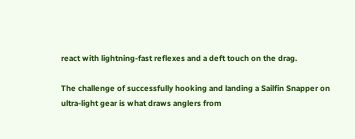react with lightning-fast reflexes and a deft touch on the drag.

The challenge of successfully hooking and landing a Sailfin Snapper on ultra-light gear is what draws anglers from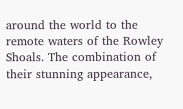around the world to the remote waters of the Rowley Shoals. The combination of their stunning appearance,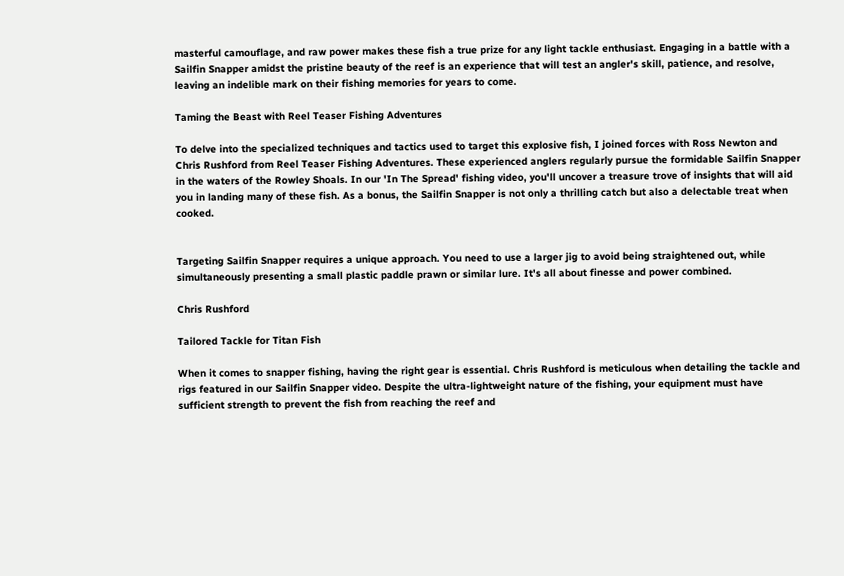masterful camouflage, and raw power makes these fish a true prize for any light tackle enthusiast. Engaging in a battle with a Sailfin Snapper amidst the pristine beauty of the reef is an experience that will test an angler's skill, patience, and resolve, leaving an indelible mark on their fishing memories for years to come.

Taming the Beast with Reel Teaser Fishing Adventures

To delve into the specialized techniques and tactics used to target this explosive fish, I joined forces with Ross Newton and Chris Rushford from Reel Teaser Fishing Adventures. These experienced anglers regularly pursue the formidable Sailfin Snapper in the waters of the Rowley Shoals. In our 'In The Spread' fishing video, you'll uncover a treasure trove of insights that will aid you in landing many of these fish. As a bonus, the Sailfin Snapper is not only a thrilling catch but also a delectable treat when cooked.


Targeting Sailfin Snapper requires a unique approach. You need to use a larger jig to avoid being straightened out, while simultaneously presenting a small plastic paddle prawn or similar lure. It's all about finesse and power combined.

Chris Rushford

Tailored Tackle for Titan Fish

When it comes to snapper fishing, having the right gear is essential. Chris Rushford is meticulous when detailing the tackle and rigs featured in our Sailfin Snapper video. Despite the ultra-lightweight nature of the fishing, your equipment must have sufficient strength to prevent the fish from reaching the reef and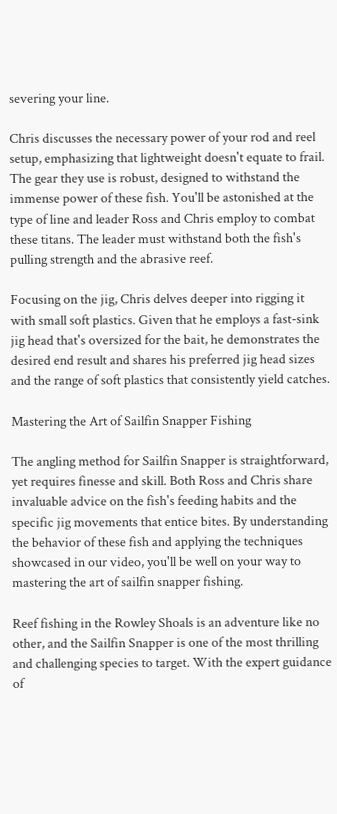severing your line.

Chris discusses the necessary power of your rod and reel setup, emphasizing that lightweight doesn't equate to frail. The gear they use is robust, designed to withstand the immense power of these fish. You'll be astonished at the type of line and leader Ross and Chris employ to combat these titans. The leader must withstand both the fish's pulling strength and the abrasive reef.

Focusing on the jig, Chris delves deeper into rigging it with small soft plastics. Given that he employs a fast-sink jig head that's oversized for the bait, he demonstrates the desired end result and shares his preferred jig head sizes and the range of soft plastics that consistently yield catches.

Mastering the Art of Sailfin Snapper Fishing

The angling method for Sailfin Snapper is straightforward, yet requires finesse and skill. Both Ross and Chris share invaluable advice on the fish's feeding habits and the specific jig movements that entice bites. By understanding the behavior of these fish and applying the techniques showcased in our video, you'll be well on your way to mastering the art of sailfin snapper fishing.

Reef fishing in the Rowley Shoals is an adventure like no other, and the Sailfin Snapper is one of the most thrilling and challenging species to target. With the expert guidance of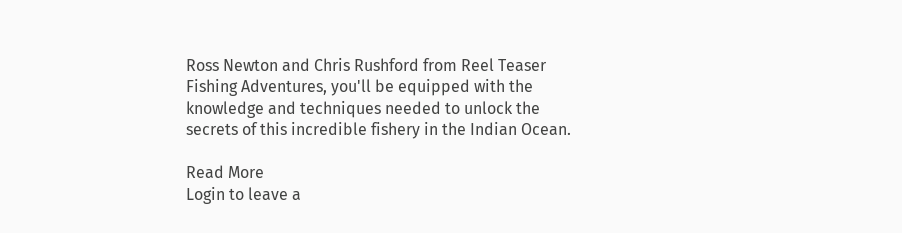Ross Newton and Chris Rushford from Reel Teaser Fishing Adventures, you'll be equipped with the knowledge and techniques needed to unlock the secrets of this incredible fishery in the Indian Ocean.

Read More
Login to leave a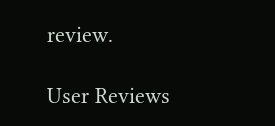review.

User Reviews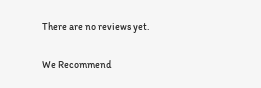There are no reviews yet.

We Recommend